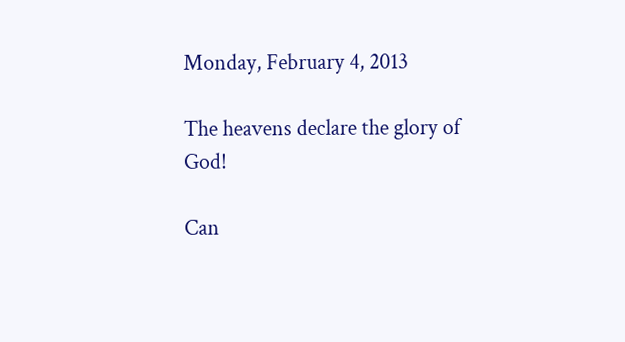Monday, February 4, 2013

The heavens declare the glory of God!

Can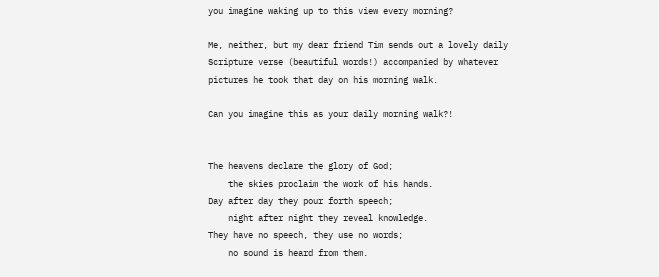you imagine waking up to this view every morning?

Me, neither, but my dear friend Tim sends out a lovely daily Scripture verse (beautiful words!) accompanied by whatever pictures he took that day on his morning walk.

Can you imagine this as your daily morning walk?!


The heavens declare the glory of God;
    the skies proclaim the work of his hands.
Day after day they pour forth speech;
    night after night they reveal knowledge.
They have no speech, they use no words;
    no sound is heard from them.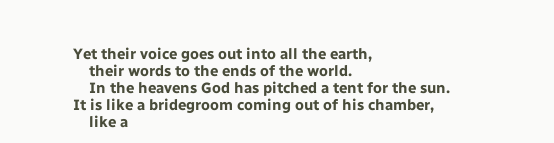Yet their voice goes out into all the earth,
    their words to the ends of the world.
    In the heavens God has pitched a tent for the sun.
It is like a bridegroom coming out of his chamber,
    like a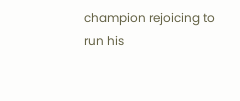champion rejoicing to run his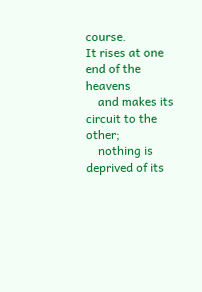course.
It rises at one end of the heavens
    and makes its circuit to the other;
    nothing is deprived of its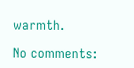warmth.

No comments: